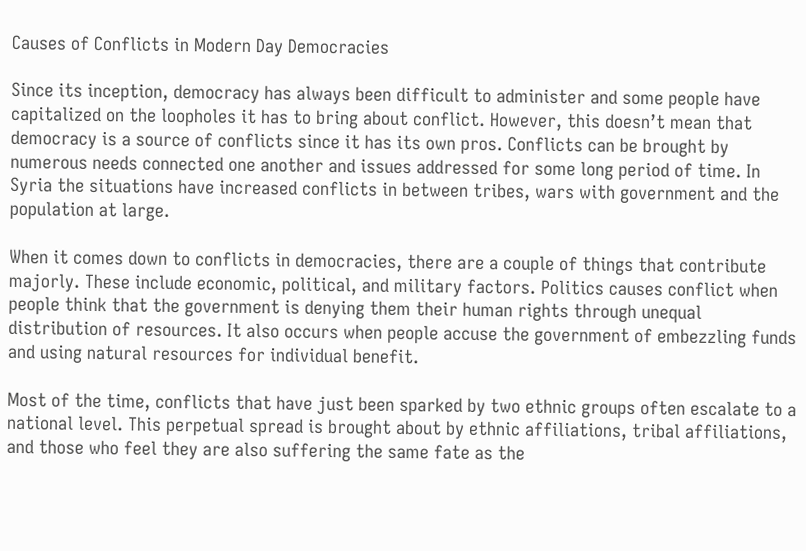Causes of Conflicts in Modern Day Democracies

Since its inception, democracy has always been difficult to administer and some people have capitalized on the loopholes it has to bring about conflict. However, this doesn’t mean that democracy is a source of conflicts since it has its own pros. Conflicts can be brought by numerous needs connected one another and issues addressed for some long period of time. In Syria the situations have increased conflicts in between tribes, wars with government and the population at large.

When it comes down to conflicts in democracies, there are a couple of things that contribute majorly. These include economic, political, and military factors. Politics causes conflict when people think that the government is denying them their human rights through unequal distribution of resources. It also occurs when people accuse the government of embezzling funds and using natural resources for individual benefit.

Most of the time, conflicts that have just been sparked by two ethnic groups often escalate to a national level. This perpetual spread is brought about by ethnic affiliations, tribal affiliations, and those who feel they are also suffering the same fate as the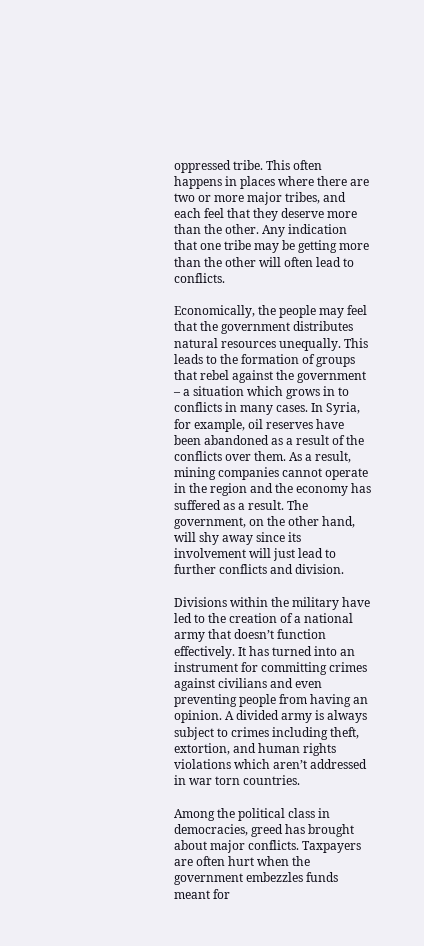oppressed tribe. This often happens in places where there are two or more major tribes, and each feel that they deserve more than the other. Any indication that one tribe may be getting more than the other will often lead to conflicts.

Economically, the people may feel that the government distributes natural resources unequally. This leads to the formation of groups that rebel against the government – a situation which grows in to conflicts in many cases. In Syria, for example, oil reserves have been abandoned as a result of the conflicts over them. As a result, mining companies cannot operate in the region and the economy has suffered as a result. The government, on the other hand, will shy away since its involvement will just lead to further conflicts and division.

Divisions within the military have led to the creation of a national army that doesn’t function effectively. It has turned into an instrument for committing crimes against civilians and even preventing people from having an opinion. A divided army is always subject to crimes including theft, extortion, and human rights violations which aren’t addressed in war torn countries.

Among the political class in democracies, greed has brought about major conflicts. Taxpayers are often hurt when the government embezzles funds meant for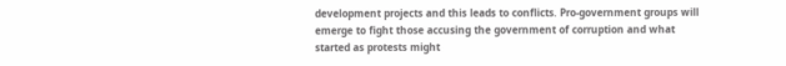development projects and this leads to conflicts. Pro-government groups will emerge to fight those accusing the government of corruption and what started as protests might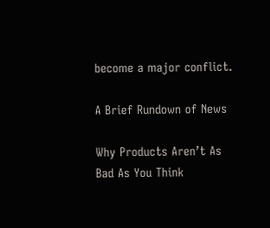become a major conflict.

A Brief Rundown of News

Why Products Aren’t As Bad As You Think